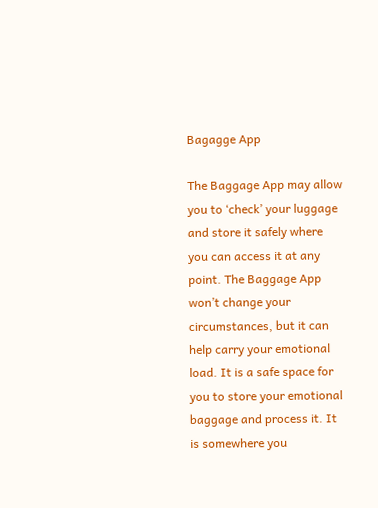Bagagge App

The Baggage App may allow you to ‘check’ your luggage and store it safely where you can access it at any point. The Baggage App won’t change your circumstances, but it can help carry your emotional load. It is a safe space for you to store your emotional baggage and process it. It is somewhere you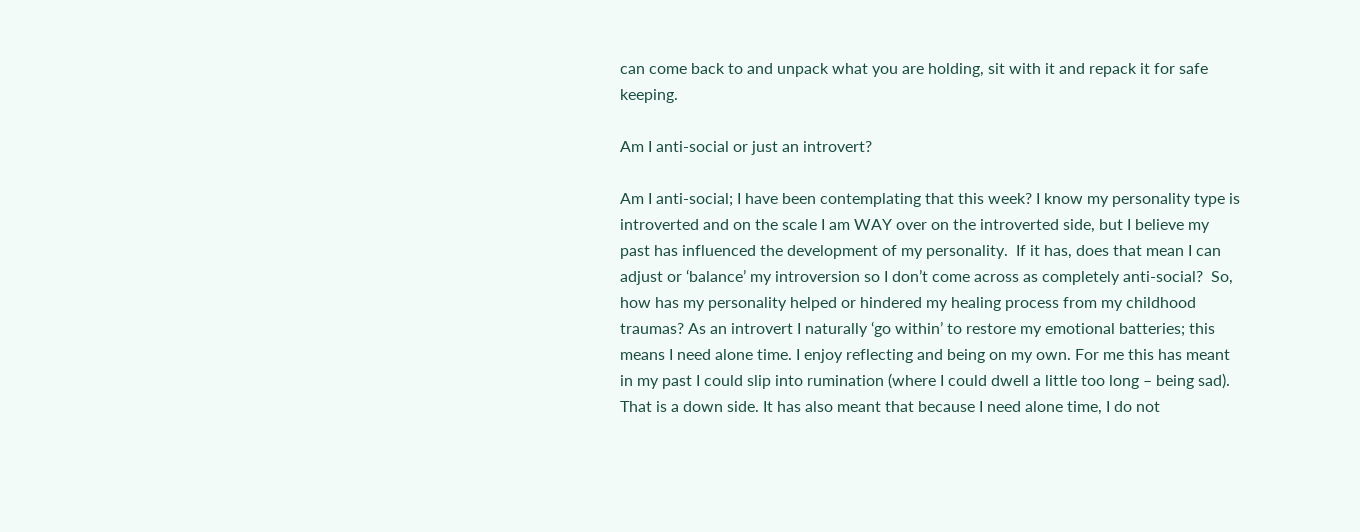can come back to and unpack what you are holding, sit with it and repack it for safe keeping.

Am I anti-social or just an introvert?

Am I anti-social; I have been contemplating that this week? I know my personality type is introverted and on the scale I am WAY over on the introverted side, but I believe my past has influenced the development of my personality.  If it has, does that mean I can adjust or ‘balance’ my introversion so I don’t come across as completely anti-social?  So, how has my personality helped or hindered my healing process from my childhood traumas? As an introvert I naturally ‘go within’ to restore my emotional batteries; this means I need alone time. I enjoy reflecting and being on my own. For me this has meant in my past I could slip into rumination (where I could dwell a little too long – being sad). That is a down side. It has also meant that because I need alone time, I do not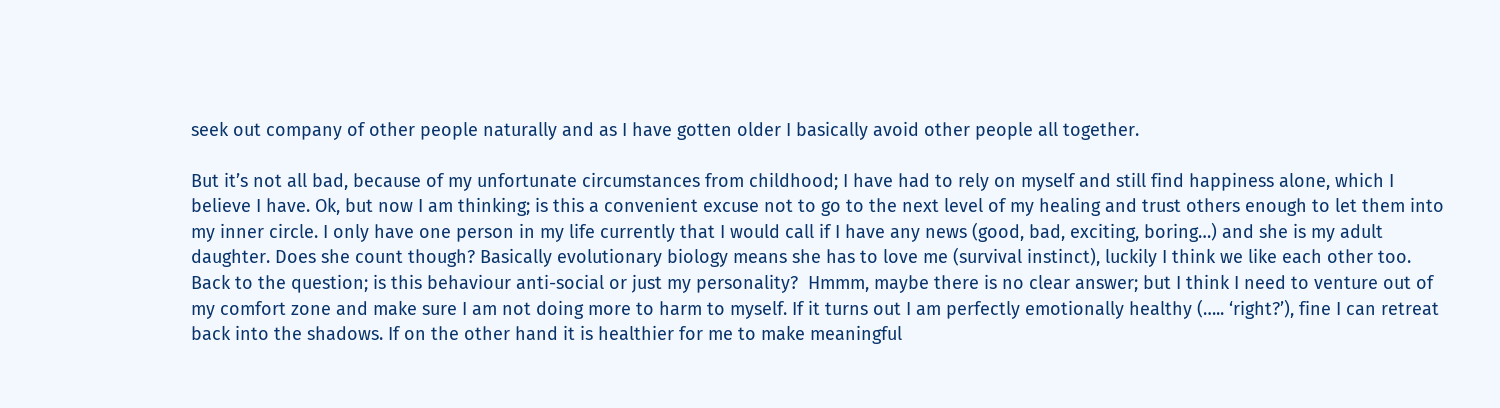seek out company of other people naturally and as I have gotten older I basically avoid other people all together.

But it’s not all bad, because of my unfortunate circumstances from childhood; I have had to rely on myself and still find happiness alone, which I believe I have. Ok, but now I am thinking; is this a convenient excuse not to go to the next level of my healing and trust others enough to let them into my inner circle. I only have one person in my life currently that I would call if I have any news (good, bad, exciting, boring…) and she is my adult daughter. Does she count though? Basically evolutionary biology means she has to love me (survival instinct), luckily I think we like each other too. Back to the question; is this behaviour anti-social or just my personality?  Hmmm, maybe there is no clear answer; but I think I need to venture out of my comfort zone and make sure I am not doing more to harm to myself. If it turns out I am perfectly emotionally healthy (….. ‘right?’), fine I can retreat back into the shadows. If on the other hand it is healthier for me to make meaningful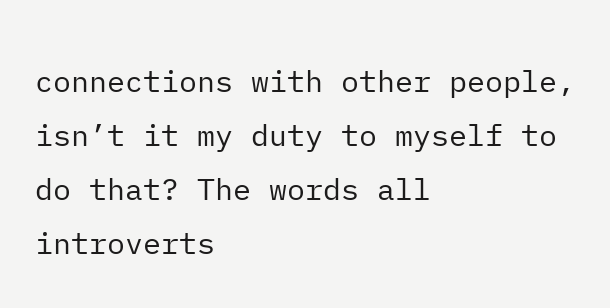connections with other people, isn’t it my duty to myself to do that? The words all introverts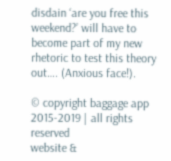disdain ‘are you free this weekend?’ will have to become part of my new rhetoric to test this theory out…. (Anxious face!).

© copyright baggage app 2015-2019 | all rights reserved
website &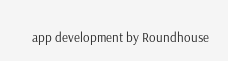app development by Roundhouse